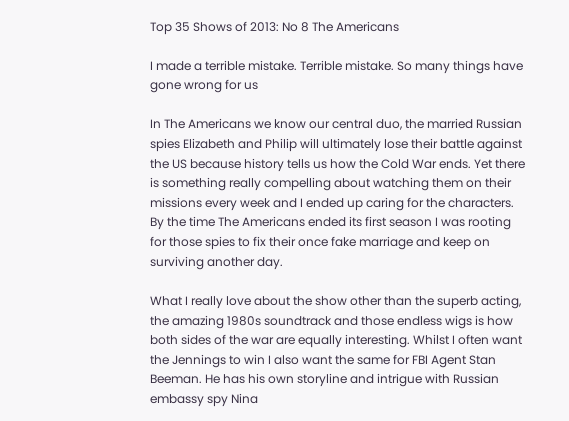Top 35 Shows of 2013: No 8 The Americans

I made a terrible mistake. Terrible mistake. So many things have gone wrong for us

In The Americans we know our central duo, the married Russian spies Elizabeth and Philip will ultimately lose their battle against the US because history tells us how the Cold War ends. Yet there is something really compelling about watching them on their missions every week and I ended up caring for the characters. By the time The Americans ended its first season I was rooting for those spies to fix their once fake marriage and keep on surviving another day.

What I really love about the show other than the superb acting, the amazing 1980s soundtrack and those endless wigs is how both sides of the war are equally interesting. Whilst I often want the Jennings to win I also want the same for FBI Agent Stan Beeman. He has his own storyline and intrigue with Russian embassy spy Nina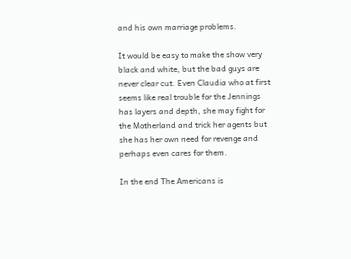and his own marriage problems.

It would be easy to make the show very black and white, but the bad guys are never clear cut. Even Claudia who at first seems like real trouble for the Jennings has layers and depth, she may fight for the Motherland and trick her agents but she has her own need for revenge and perhaps even cares for them.

In the end The Americans is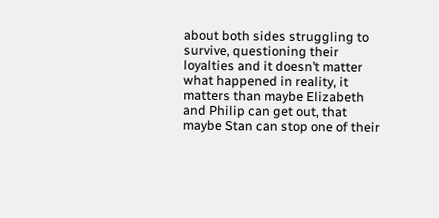about both sides struggling to survive, questioning their loyalties and it doesn’t matter what happened in reality, it matters than maybe Elizabeth and Philip can get out, that maybe Stan can stop one of their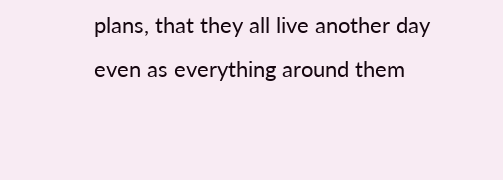plans, that they all live another day even as everything around them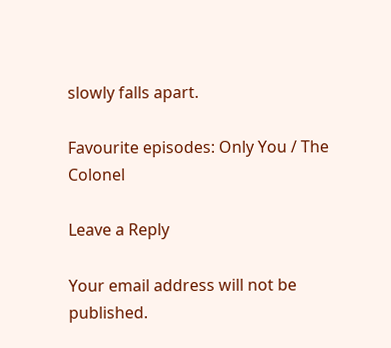slowly falls apart.

Favourite episodes: Only You / The Colonel

Leave a Reply

Your email address will not be published.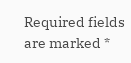Required fields are marked *